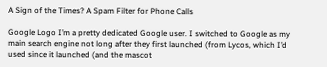A Sign of the Times? A Spam Filter for Phone Calls

Google Logo I’m a pretty dedicated Google user. I switched to Google as my main search engine not long after they first launched (from Lycos, which I’d used since it launched (and the mascot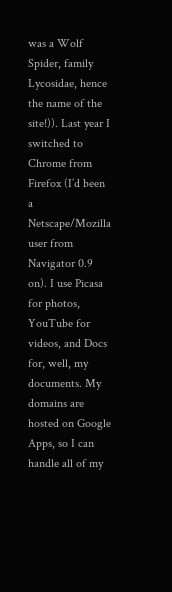was a Wolf Spider, family Lycosidae, hence the name of the site!)). Last year I switched to Chrome from Firefox (I’d been a Netscape/Mozilla user from Navigator 0.9 on). I use Picasa for photos, YouTube for videos, and Docs for, well, my documents. My domains are hosted on Google Apps, so I can handle all of my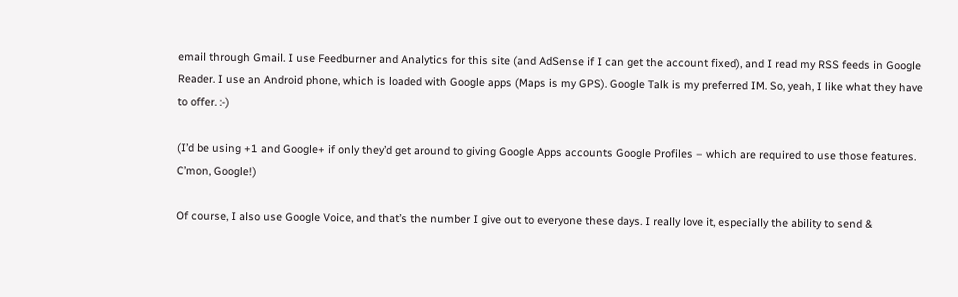email through Gmail. I use Feedburner and Analytics for this site (and AdSense if I can get the account fixed), and I read my RSS feeds in Google Reader. I use an Android phone, which is loaded with Google apps (Maps is my GPS). Google Talk is my preferred IM. So, yeah, I like what they have to offer. :-)

(I’d be using +1 and Google+ if only they’d get around to giving Google Apps accounts Google Profiles – which are required to use those features. C’mon, Google!)

Of course, I also use Google Voice, and that’s the number I give out to everyone these days. I really love it, especially the ability to send &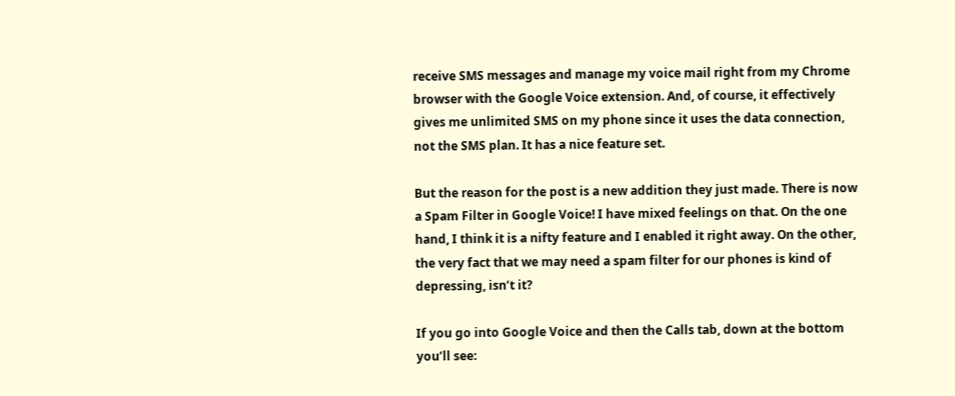receive SMS messages and manage my voice mail right from my Chrome browser with the Google Voice extension. And, of course, it effectively gives me unlimited SMS on my phone since it uses the data connection, not the SMS plan. It has a nice feature set.

But the reason for the post is a new addition they just made. There is now a Spam Filter in Google Voice! I have mixed feelings on that. On the one hand, I think it is a nifty feature and I enabled it right away. On the other, the very fact that we may need a spam filter for our phones is kind of depressing, isn’t it?

If you go into Google Voice and then the Calls tab, down at the bottom you’ll see: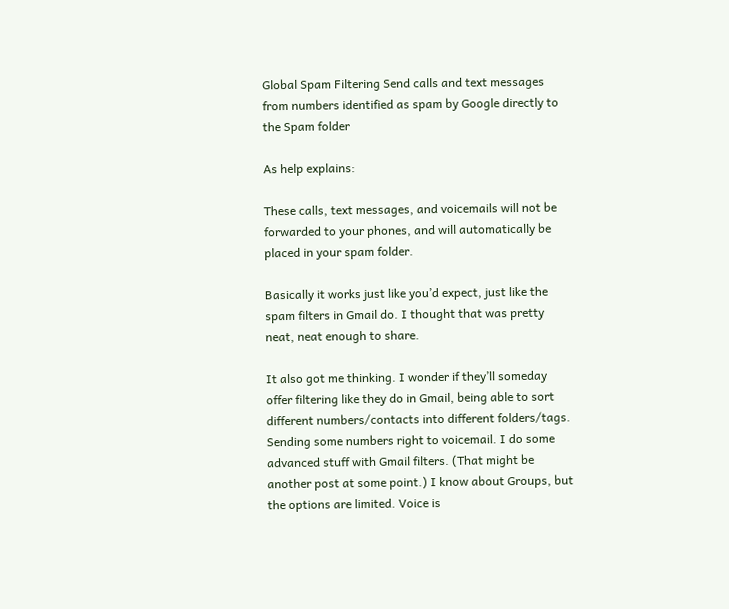Global Spam Filtering Send calls and text messages from numbers identified as spam by Google directly to the Spam folder

As help explains:

These calls, text messages, and voicemails will not be forwarded to your phones, and will automatically be placed in your spam folder.

Basically it works just like you’d expect, just like the spam filters in Gmail do. I thought that was pretty neat, neat enough to share.

It also got me thinking. I wonder if they’ll someday offer filtering like they do in Gmail, being able to sort different numbers/contacts into different folders/tags. Sending some numbers right to voicemail. I do some advanced stuff with Gmail filters. (That might be another post at some point.) I know about Groups, but the options are limited. Voice is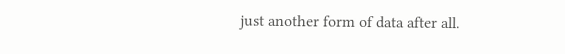just another form of data after all.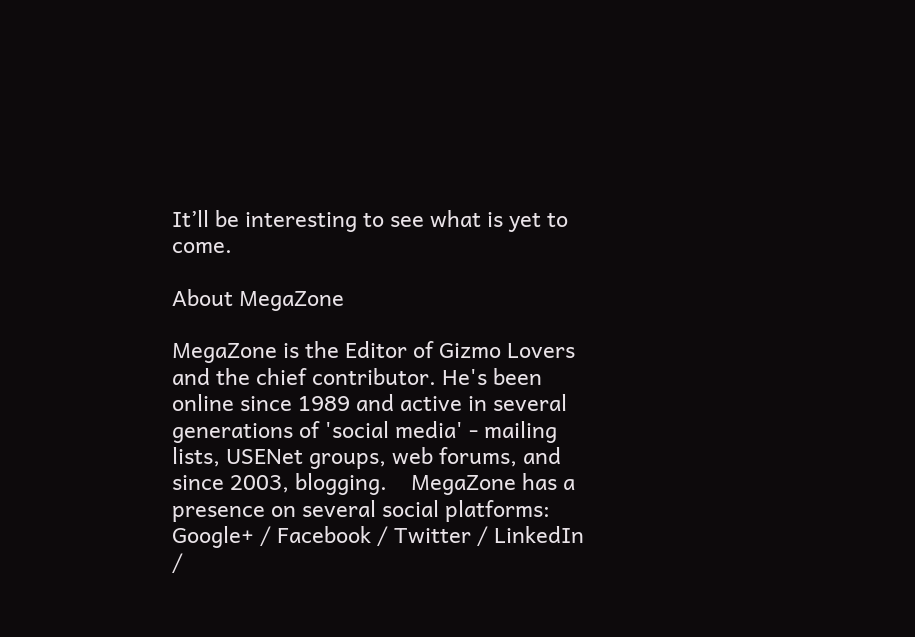It’ll be interesting to see what is yet to come.

About MegaZone

MegaZone is the Editor of Gizmo Lovers and the chief contributor. He's been online since 1989 and active in several generations of 'social media' - mailing lists, USENet groups, web forums, and since 2003, blogging.    MegaZone has a presence on several social platforms: Google+ / Facebook / Twitter / LinkedIn /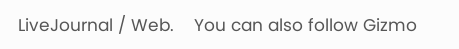LiveJournal / Web.    You can also follow Gizmo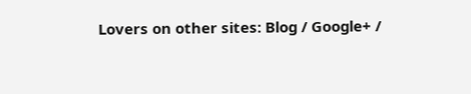Lovers on other sites: Blog / Google+ /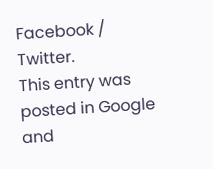Facebook / Twitter.
This entry was posted in Google and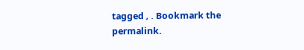tagged , . Bookmark the permalink.